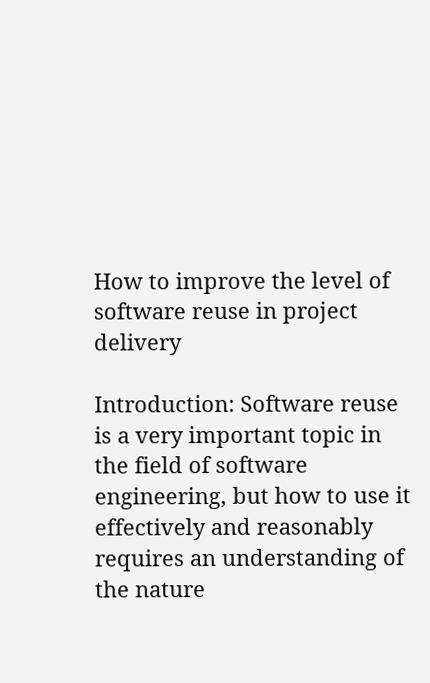How to improve the level of software reuse in project delivery

Introduction: Software reuse is a very important topic in the field of software engineering, but how to use it effectively and reasonably requires an understanding of the nature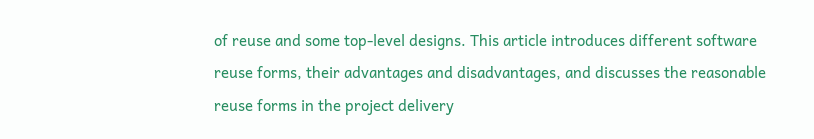of reuse and some top-level designs. This article introduces different software reuse forms, their advantages and disadvantages, and discusses the reasonable reuse forms in the project delivery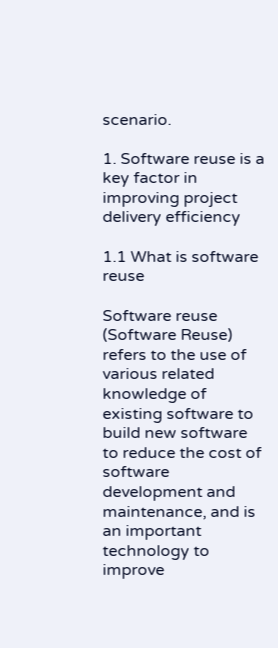scenario.

1. Software reuse is a key factor in improving project delivery efficiency

1.1 What is software reuse

Software reuse (Software Reuse) refers to the use of various related knowledge of existing software to build new software to reduce the cost of software development and maintenance, and is an important technology to improve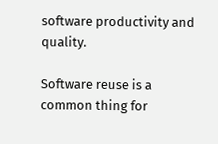software productivity and quality.

Software reuse is a common thing for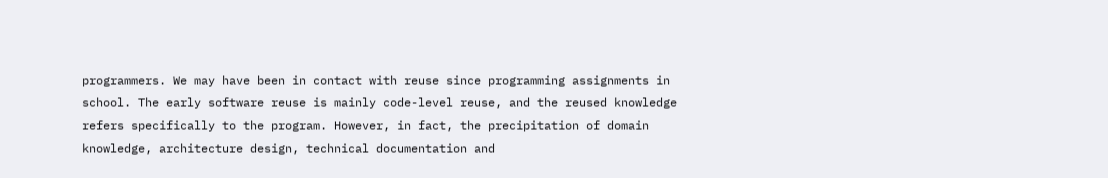programmers. We may have been in contact with reuse since programming assignments in school. The early software reuse is mainly code-level reuse, and the reused knowledge refers specifically to the program. However, in fact, the precipitation of domain knowledge, architecture design, technical documentation and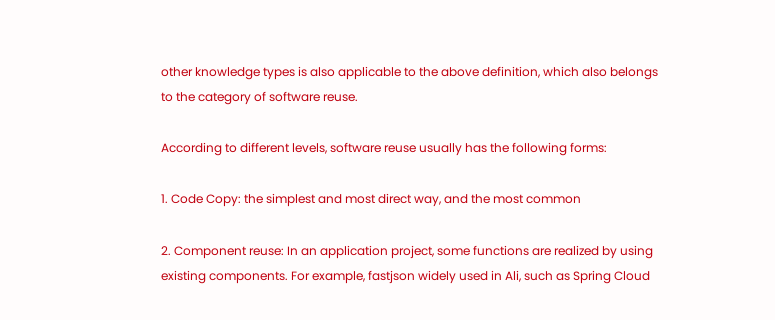other knowledge types is also applicable to the above definition, which also belongs to the category of software reuse.

According to different levels, software reuse usually has the following forms:

1. Code Copy: the simplest and most direct way, and the most common

2. Component reuse: In an application project, some functions are realized by using existing components. For example, fastjson widely used in Ali, such as Spring Cloud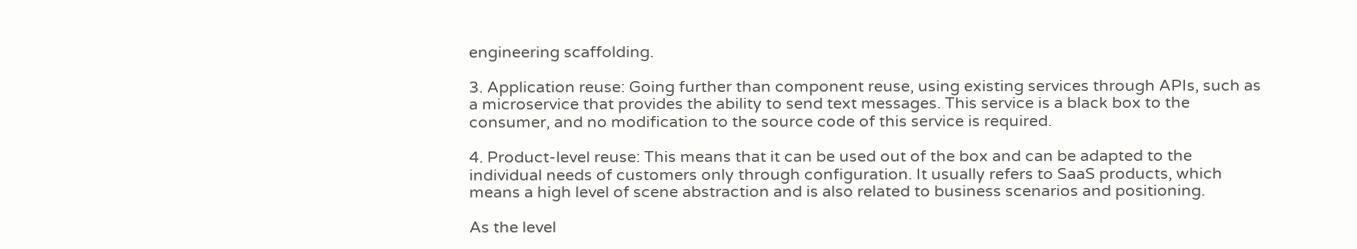engineering scaffolding.

3. Application reuse: Going further than component reuse, using existing services through APIs, such as a microservice that provides the ability to send text messages. This service is a black box to the consumer, and no modification to the source code of this service is required.

4. Product-level reuse: This means that it can be used out of the box and can be adapted to the individual needs of customers only through configuration. It usually refers to SaaS products, which means a high level of scene abstraction and is also related to business scenarios and positioning.

As the level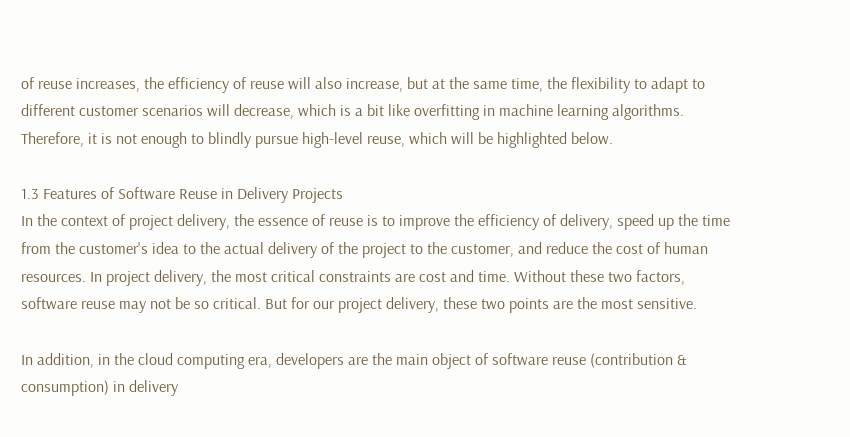of reuse increases, the efficiency of reuse will also increase, but at the same time, the flexibility to adapt to different customer scenarios will decrease, which is a bit like overfitting in machine learning algorithms. Therefore, it is not enough to blindly pursue high-level reuse, which will be highlighted below.

1.3 Features of Software Reuse in Delivery Projects
In the context of project delivery, the essence of reuse is to improve the efficiency of delivery, speed up the time from the customer's idea to the actual delivery of the project to the customer, and reduce the cost of human resources. In project delivery, the most critical constraints are cost and time. Without these two factors, software reuse may not be so critical. But for our project delivery, these two points are the most sensitive.

In addition, in the cloud computing era, developers are the main object of software reuse (contribution & consumption) in delivery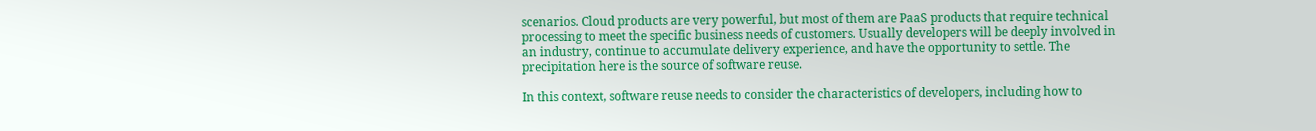scenarios. Cloud products are very powerful, but most of them are PaaS products that require technical processing to meet the specific business needs of customers. Usually developers will be deeply involved in an industry, continue to accumulate delivery experience, and have the opportunity to settle. The precipitation here is the source of software reuse.

In this context, software reuse needs to consider the characteristics of developers, including how to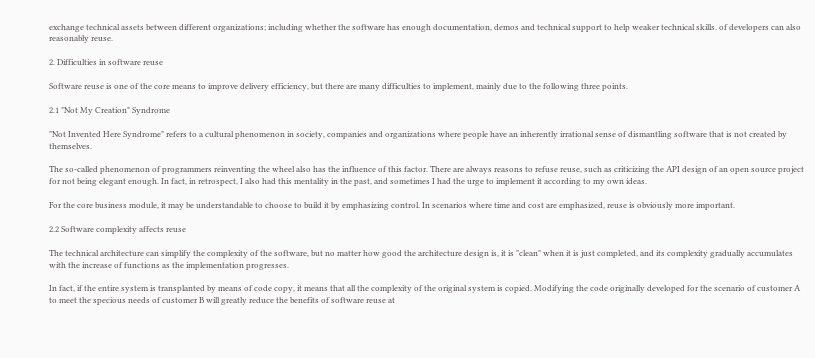exchange technical assets between different organizations; including whether the software has enough documentation, demos and technical support to help weaker technical skills. of developers can also reasonably reuse.

2. Difficulties in software reuse

Software reuse is one of the core means to improve delivery efficiency, but there are many difficulties to implement, mainly due to the following three points.

2.1 "Not My Creation" Syndrome

"Not Invented Here Syndrome" refers to a cultural phenomenon in society, companies and organizations where people have an inherently irrational sense of dismantling software that is not created by themselves.

The so-called phenomenon of programmers reinventing the wheel also has the influence of this factor. There are always reasons to refuse reuse, such as criticizing the API design of an open source project for not being elegant enough. In fact, in retrospect, I also had this mentality in the past, and sometimes I had the urge to implement it according to my own ideas.

For the core business module, it may be understandable to choose to build it by emphasizing control. In scenarios where time and cost are emphasized, reuse is obviously more important.

2.2 Software complexity affects reuse

The technical architecture can simplify the complexity of the software, but no matter how good the architecture design is, it is "clean" when it is just completed, and its complexity gradually accumulates with the increase of functions as the implementation progresses.

In fact, if the entire system is transplanted by means of code copy, it means that all the complexity of the original system is copied. Modifying the code originally developed for the scenario of customer A to meet the specious needs of customer B will greatly reduce the benefits of software reuse at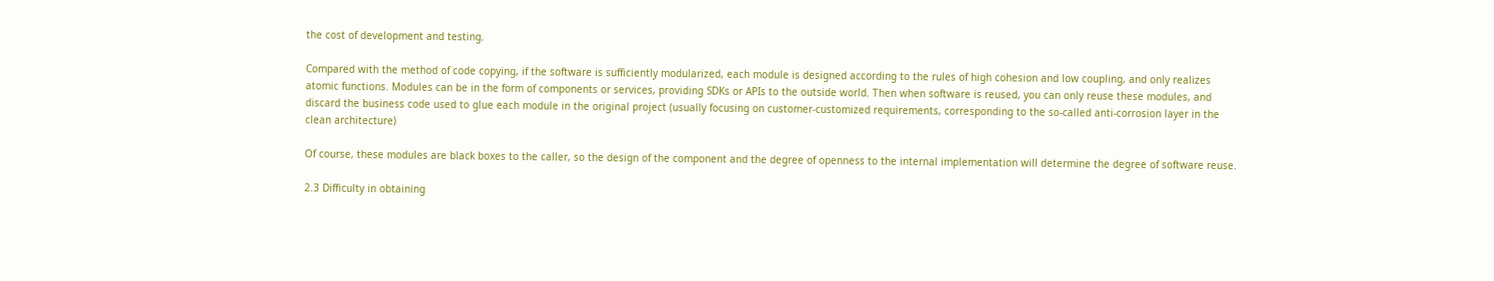the cost of development and testing.

Compared with the method of code copying, if the software is sufficiently modularized, each module is designed according to the rules of high cohesion and low coupling, and only realizes atomic functions. Modules can be in the form of components or services, providing SDKs or APIs to the outside world. Then when software is reused, you can only reuse these modules, and discard the business code used to glue each module in the original project (usually focusing on customer-customized requirements, corresponding to the so-called anti-corrosion layer in the clean architecture)

Of course, these modules are black boxes to the caller, so the design of the component and the degree of openness to the internal implementation will determine the degree of software reuse.

2.3 Difficulty in obtaining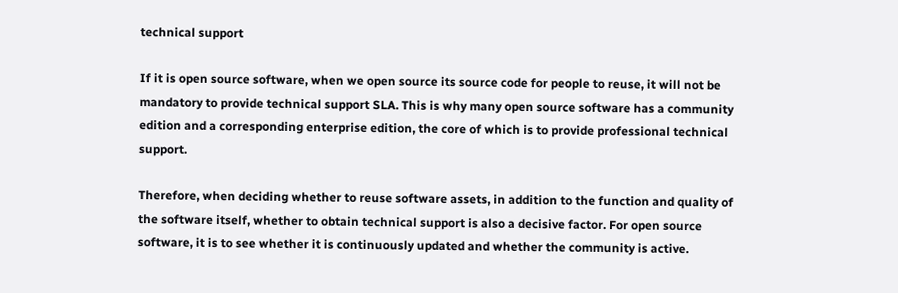technical support

If it is open source software, when we open source its source code for people to reuse, it will not be mandatory to provide technical support SLA. This is why many open source software has a community edition and a corresponding enterprise edition, the core of which is to provide professional technical support.

Therefore, when deciding whether to reuse software assets, in addition to the function and quality of the software itself, whether to obtain technical support is also a decisive factor. For open source software, it is to see whether it is continuously updated and whether the community is active.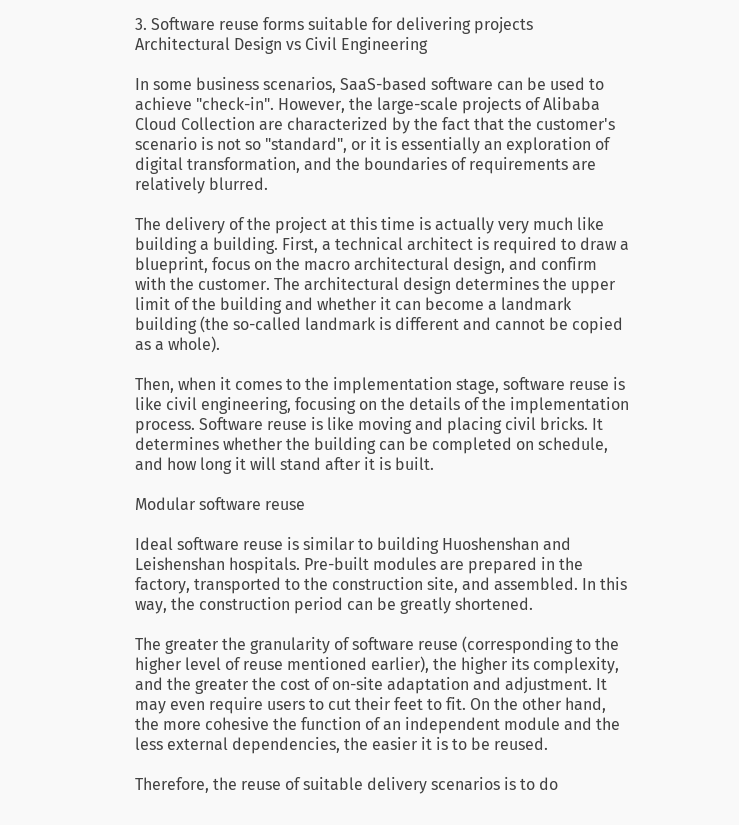3. Software reuse forms suitable for delivering projects
Architectural Design vs Civil Engineering

In some business scenarios, SaaS-based software can be used to achieve "check-in". However, the large-scale projects of Alibaba Cloud Collection are characterized by the fact that the customer's scenario is not so "standard", or it is essentially an exploration of digital transformation, and the boundaries of requirements are relatively blurred.

The delivery of the project at this time is actually very much like building a building. First, a technical architect is required to draw a blueprint, focus on the macro architectural design, and confirm with the customer. The architectural design determines the upper limit of the building and whether it can become a landmark building (the so-called landmark is different and cannot be copied as a whole).

Then, when it comes to the implementation stage, software reuse is like civil engineering, focusing on the details of the implementation process. Software reuse is like moving and placing civil bricks. It determines whether the building can be completed on schedule, and how long it will stand after it is built.

Modular software reuse

Ideal software reuse is similar to building Huoshenshan and Leishenshan hospitals. Pre-built modules are prepared in the factory, transported to the construction site, and assembled. In this way, the construction period can be greatly shortened.

The greater the granularity of software reuse (corresponding to the higher level of reuse mentioned earlier), the higher its complexity, and the greater the cost of on-site adaptation and adjustment. It may even require users to cut their feet to fit. On the other hand, the more cohesive the function of an independent module and the less external dependencies, the easier it is to be reused.

Therefore, the reuse of suitable delivery scenarios is to do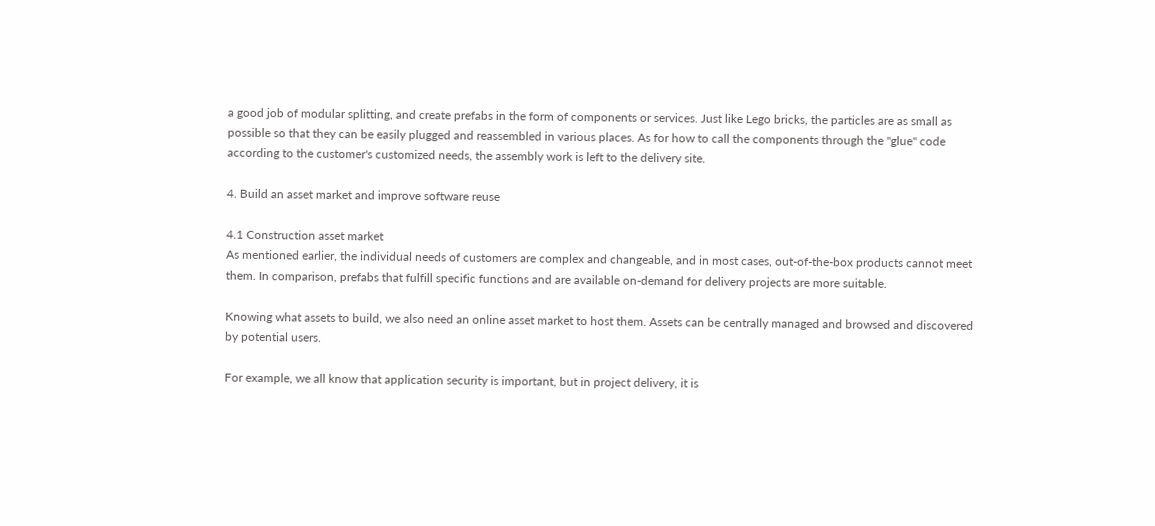a good job of modular splitting, and create prefabs in the form of components or services. Just like Lego bricks, the particles are as small as possible so that they can be easily plugged and reassembled in various places. As for how to call the components through the "glue" code according to the customer's customized needs, the assembly work is left to the delivery site.

4. Build an asset market and improve software reuse

4.1 Construction asset market
As mentioned earlier, the individual needs of customers are complex and changeable, and in most cases, out-of-the-box products cannot meet them. In comparison, prefabs that fulfill specific functions and are available on-demand for delivery projects are more suitable.

Knowing what assets to build, we also need an online asset market to host them. Assets can be centrally managed and browsed and discovered by potential users.

For example, we all know that application security is important, but in project delivery, it is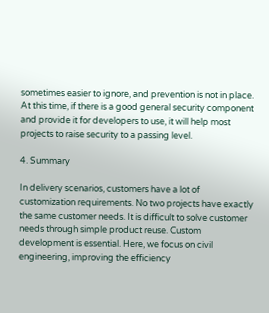sometimes easier to ignore, and prevention is not in place. At this time, if there is a good general security component and provide it for developers to use, it will help most projects to raise security to a passing level.

4. Summary

In delivery scenarios, customers have a lot of customization requirements. No two projects have exactly the same customer needs. It is difficult to solve customer needs through simple product reuse. Custom development is essential. Here, we focus on civil engineering, improving the efficiency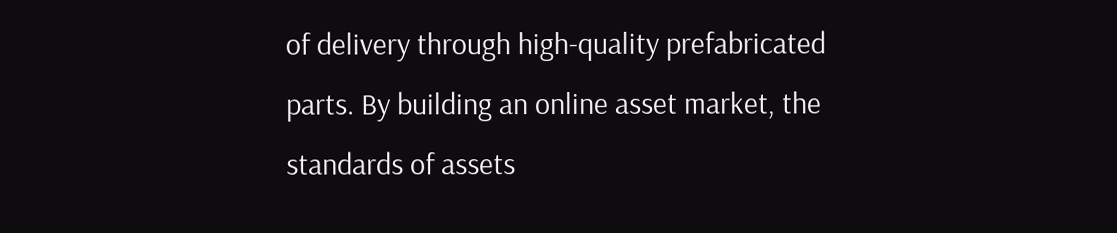of delivery through high-quality prefabricated parts. By building an online asset market, the standards of assets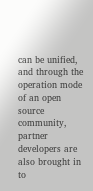can be unified, and through the operation mode of an open source community, partner developers are also brought in to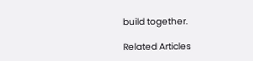build together.

Related Articles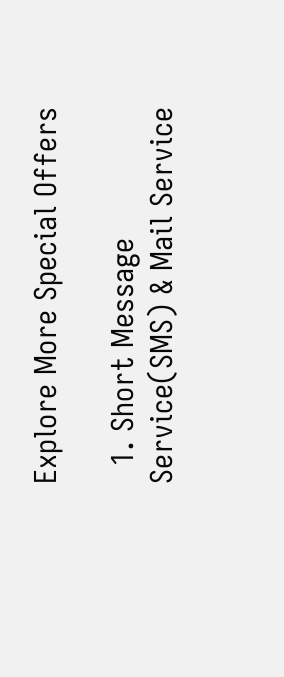Explore More Special Offers

  1. Short Message Service(SMS) & Mail Service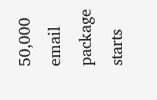50,000 email package starts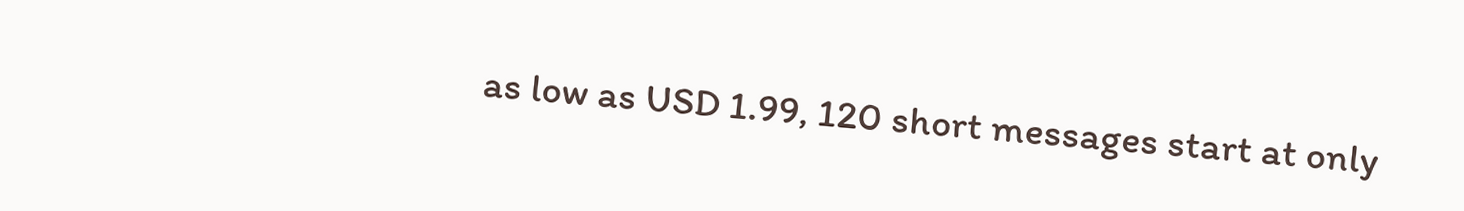as low as USD 1.99, 120 short messages start at only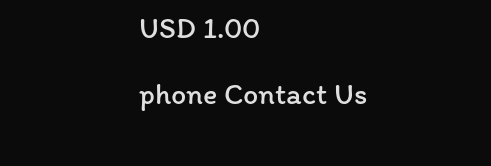USD 1.00

phone Contact Us